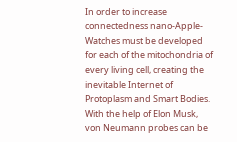In order to increase connectedness nano-Apple-Watches must be developed for each of the mitochondria of every living cell, creating the inevitable Internet of Protoplasm and Smart Bodies. With the help of Elon Musk, von Neumann probes can be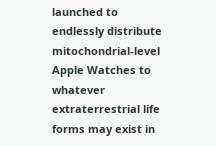launched to endlessly distribute mitochondrial-level Apple Watches to whatever extraterrestrial life forms may exist in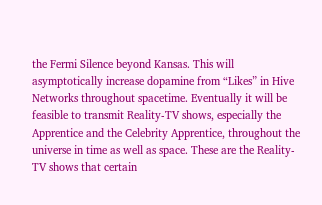the Fermi Silence beyond Kansas. This will asymptotically increase dopamine from “Likes” in Hive Networks throughout spacetime. Eventually it will be feasible to transmit Reality-TV shows, especially the Apprentice and the Celebrity Apprentice, throughout the universe in time as well as space. These are the Reality-TV shows that certain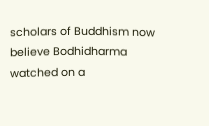scholars of Buddhism now believe Bodhidharma watched on a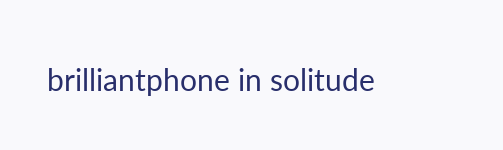brilliantphone in solitude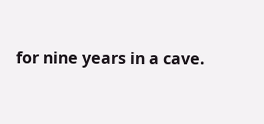for nine years in a cave.